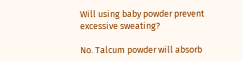Will using baby powder prevent excessive sweating?

No. Talcum powder will absorb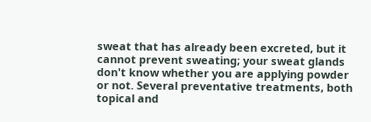sweat that has already been excreted, but it cannot prevent sweating; your sweat glands don't know whether you are applying powder or not. Several preventative treatments, both topical and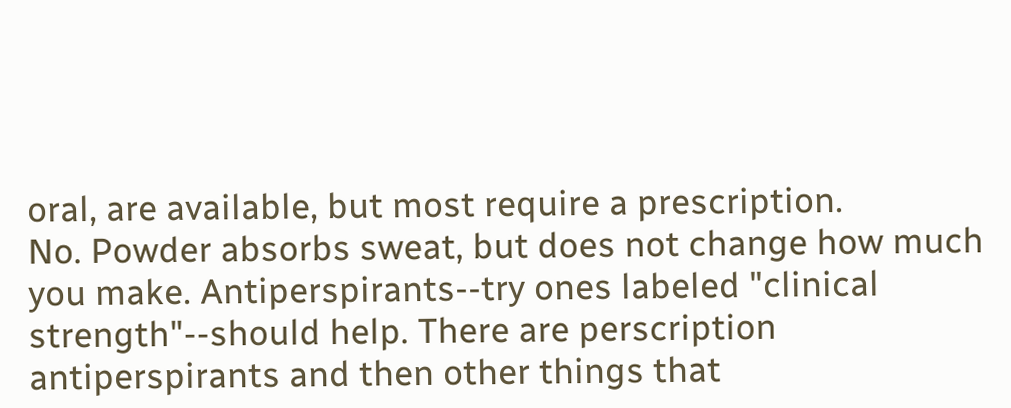oral, are available, but most require a prescription.
No. Powder absorbs sweat, but does not change how much you make. Antiperspirants--try ones labeled "clinical strength"--should help. There are perscription antiperspirants and then other things that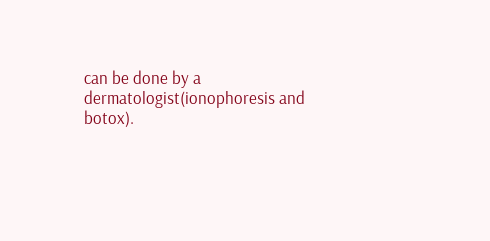can be done by a dermatologist(ionophoresis and botox).